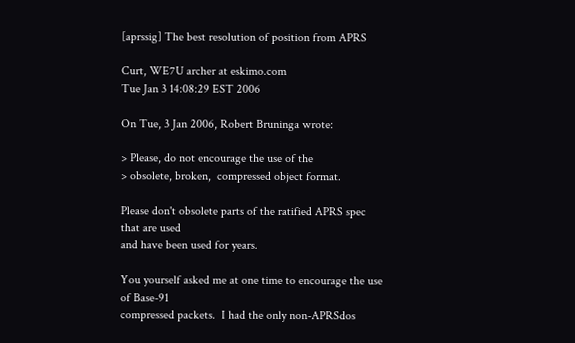[aprssig] The best resolution of position from APRS

Curt, WE7U archer at eskimo.com
Tue Jan 3 14:08:29 EST 2006

On Tue, 3 Jan 2006, Robert Bruninga wrote:

> Please, do not encourage the use of the
> obsolete, broken,  compressed object format.

Please don't obsolete parts of the ratified APRS spec that are used
and have been used for years.

You yourself asked me at one time to encourage the use of Base-91
compressed packets.  I had the only non-APRSdos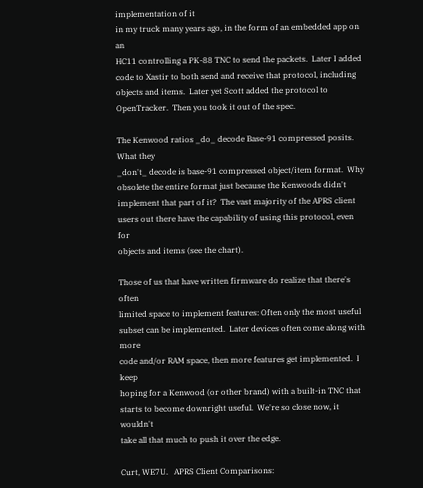implementation of it
in my truck many years ago, in the form of an embedded app on an
HC11 controlling a PK-88 TNC to send the packets.  Later I added
code to Xastir to both send and receive that protocol, including
objects and items.  Later yet Scott added the protocol to
OpenTracker.  Then you took it out of the spec.

The Kenwood ratios _do_ decode Base-91 compressed posits.  What they
_don't_ decode is base-91 compressed object/item format.  Why
obsolete the entire format just because the Kenwoods didn't
implement that part of it?  The vast majority of the APRS client
users out there have the capability of using this protocol, even for
objects and items (see the chart).

Those of us that have written firmware do realize that there's often
limited space to implement features: Often only the most useful
subset can be implemented.  Later devices often come along with more
code and/or RAM space, then more features get implemented.  I keep
hoping for a Kenwood (or other brand) with a built-in TNC that
starts to become downright useful.  We're so close now, it wouldn't
take all that much to push it over the edge.

Curt, WE7U.   APRS Client Comparisons: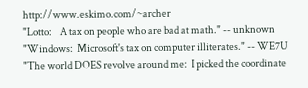http://www.eskimo.com/~archer
"Lotto:    A tax on people who are bad at math." -- unknown
"Windows:  Microsoft's tax on computer illiterates." -- WE7U
"The world DOES revolve around me:  I picked the coordinate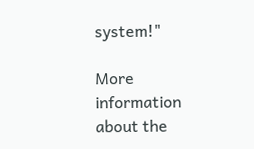system!"

More information about the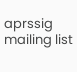aprssig mailing list